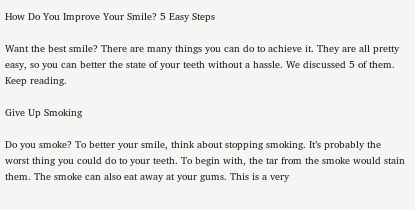How Do You Improve Your Smile? 5 Easy Steps

Want the best smile? There are many things you can do to achieve it. They are all pretty easy, so you can better the state of your teeth without a hassle. We discussed 5 of them. Keep reading.

Give Up Smoking

Do you smoke? To better your smile, think about stopping smoking. It’s probably the worst thing you could do to your teeth. To begin with, the tar from the smoke would stain them. The smoke can also eat away at your gums. This is a very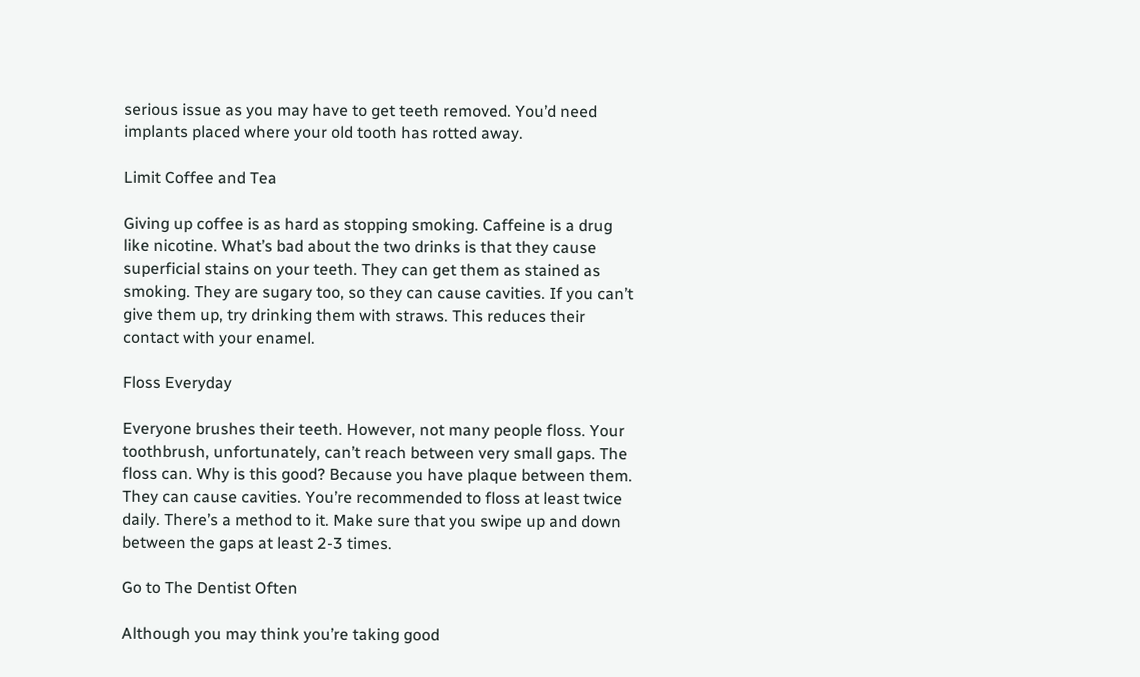serious issue as you may have to get teeth removed. You’d need implants placed where your old tooth has rotted away.

Limit Coffee and Tea

Giving up coffee is as hard as stopping smoking. Caffeine is a drug like nicotine. What’s bad about the two drinks is that they cause superficial stains on your teeth. They can get them as stained as smoking. They are sugary too, so they can cause cavities. If you can’t give them up, try drinking them with straws. This reduces their contact with your enamel.

Floss Everyday

Everyone brushes their teeth. However, not many people floss. Your toothbrush, unfortunately, can’t reach between very small gaps. The floss can. Why is this good? Because you have plaque between them. They can cause cavities. You’re recommended to floss at least twice daily. There’s a method to it. Make sure that you swipe up and down between the gaps at least 2-3 times.

Go to The Dentist Often

Although you may think you’re taking good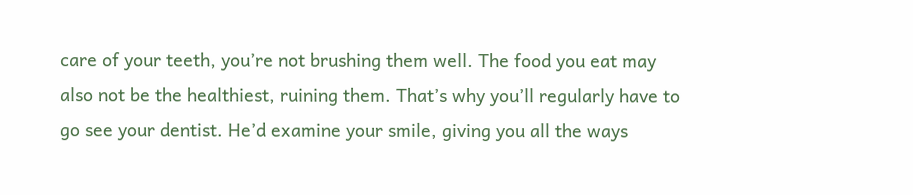care of your teeth, you’re not brushing them well. The food you eat may also not be the healthiest, ruining them. That’s why you’ll regularly have to go see your dentist. He’d examine your smile, giving you all the ways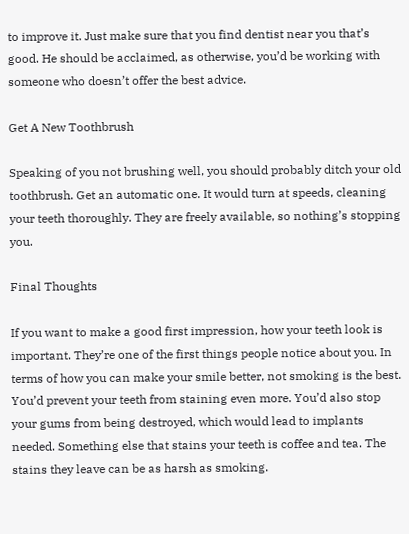to improve it. Just make sure that you find dentist near you that’s good. He should be acclaimed, as otherwise, you’d be working with someone who doesn’t offer the best advice.

Get A New Toothbrush

Speaking of you not brushing well, you should probably ditch your old toothbrush. Get an automatic one. It would turn at speeds, cleaning your teeth thoroughly. They are freely available, so nothing’s stopping you.

Final Thoughts

If you want to make a good first impression, how your teeth look is important. They’re one of the first things people notice about you. In terms of how you can make your smile better, not smoking is the best. You’d prevent your teeth from staining even more. You’d also stop your gums from being destroyed, which would lead to implants needed. Something else that stains your teeth is coffee and tea. The stains they leave can be as harsh as smoking.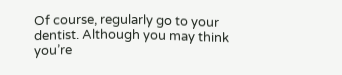Of course, regularly go to your dentist. Although you may think you’re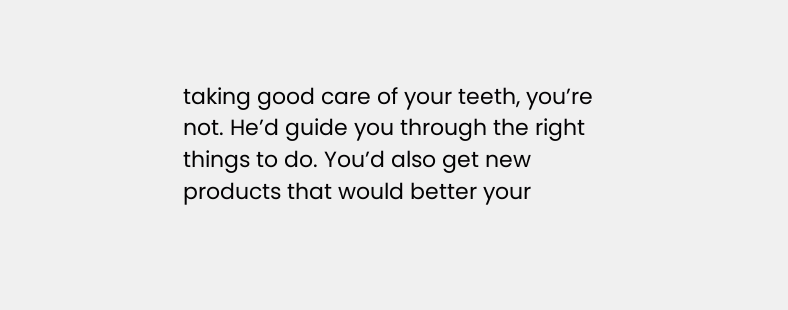taking good care of your teeth, you’re not. He’d guide you through the right things to do. You’d also get new products that would better your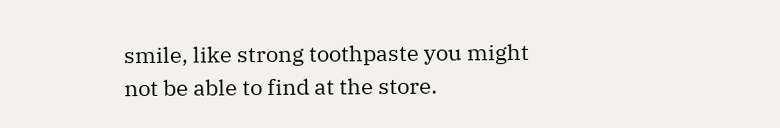smile, like strong toothpaste you might not be able to find at the store.